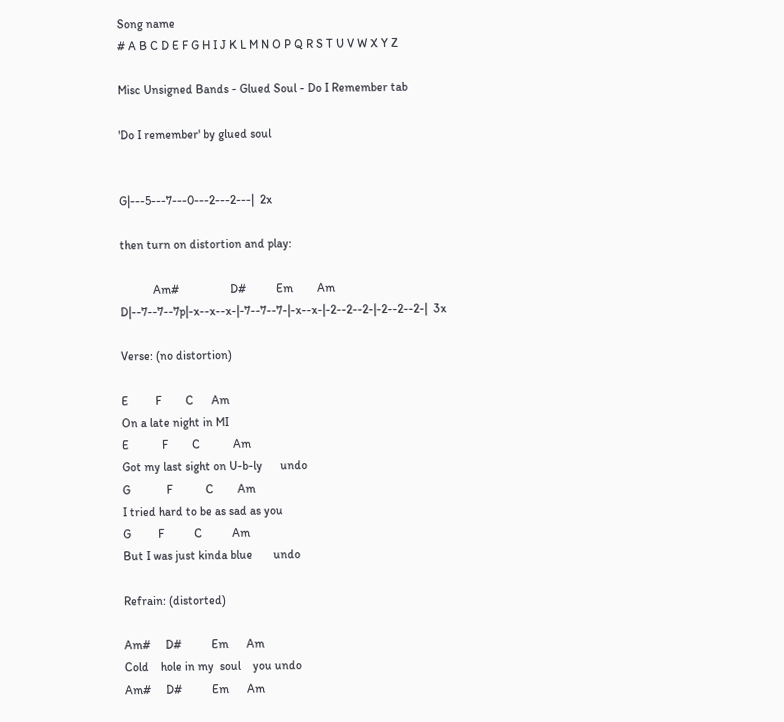Song name
# A B C D E F G H I J K L M N O P Q R S T U V W X Y Z

Misc Unsigned Bands - Glued Soul - Do I Remember tab

'Do I remember' by glued soul


G|---5---7---0---2---2---|  2x

then turn on distortion and play:

           Am#                 D#          Em        Am
D|--7--7--7p|-x--x--x-|-7--7--7-|-x--x-|-2--2--2-|-2--2--2-|  3x

Verse: (no distortion)

E         F        C      Am
On a late night in MI
E           F        C           Am
Got my last sight on U-b-ly      undo
G            F           C        Am
I tried hard to be as sad as you
G         F          C          Am
But I was just kinda blue       undo

Refrain: (distorted)

Am#     D#          Em      Am
Cold    hole in my  soul    you undo
Am#     D#          Em      Am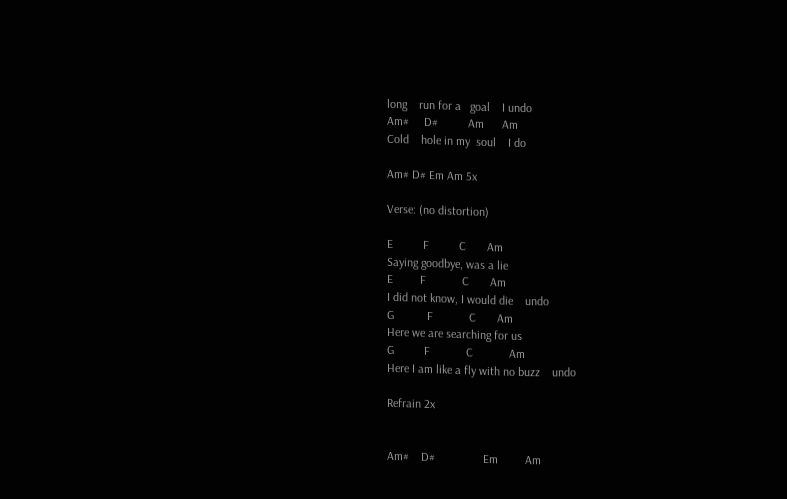long    run for a   goal    I undo
Am#     D#          Am      Am
Cold    hole in my  soul    I do

Am# D# Em Am 5x

Verse: (no distortion)

E          F          C       Am
Saying goodbye, was a lie
E         F            C       Am
I did not know, I would die    undo
G           F            C       Am
Here we are searching for us
G          F            C            Am
Here I am like a fly with no buzz    undo

Refrain 2x


Am#    D#                Em         Am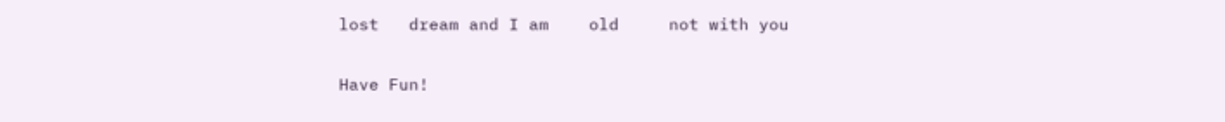lost   dream and I am    old     not with you

Have Fun!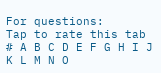For questions:
Tap to rate this tab
# A B C D E F G H I J K L M N O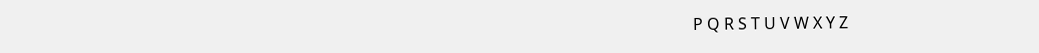P Q R S T U V W X Y Z